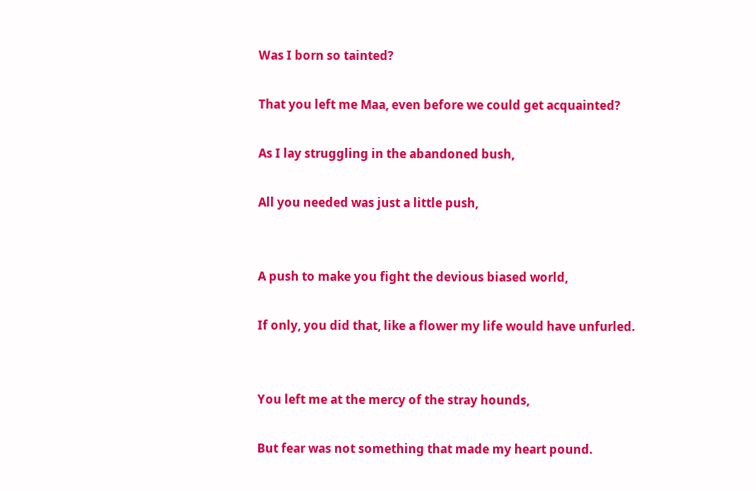Was I born so tainted?

That you left me Maa, even before we could get acquainted?

As I lay struggling in the abandoned bush,

All you needed was just a little push,


A push to make you fight the devious biased world,

If only, you did that, like a flower my life would have unfurled.


You left me at the mercy of the stray hounds,

But fear was not something that made my heart pound.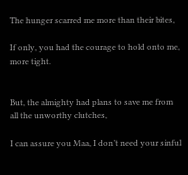The hunger scarred me more than their bites,

If only, you had the courage to hold onto me, more tight.


But, the almighty had plans to save me from all the unworthy clutches,

I can assure you Maa, I don’t need your sinful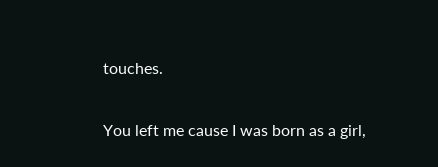touches.


You left me cause I was born as a girl,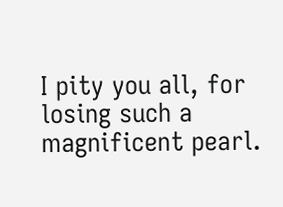I pity you all, for losing such a magnificent pearl.